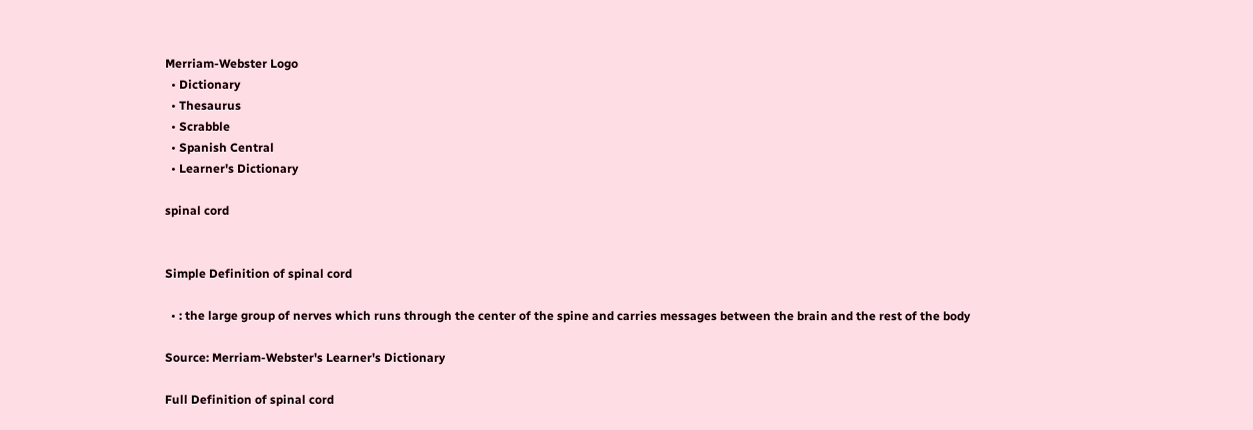Merriam-Webster Logo
  • Dictionary
  • Thesaurus
  • Scrabble
  • Spanish Central
  • Learner's Dictionary

spinal cord


Simple Definition of spinal cord

  • : the large group of nerves which runs through the center of the spine and carries messages between the brain and the rest of the body

Source: Merriam-Webster's Learner's Dictionary

Full Definition of spinal cord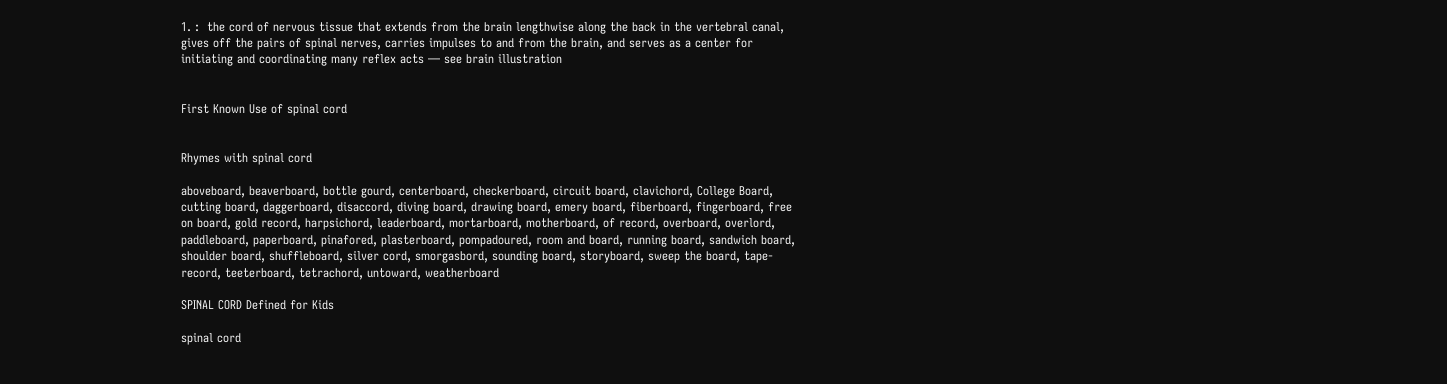1. :  the cord of nervous tissue that extends from the brain lengthwise along the back in the vertebral canal, gives off the pairs of spinal nerves, carries impulses to and from the brain, and serves as a center for initiating and coordinating many reflex acts — see brain illustration


First Known Use of spinal cord


Rhymes with spinal cord

aboveboard, beaverboard, bottle gourd, centerboard, checkerboard, circuit board, clavichord, College Board, cutting board, daggerboard, disaccord, diving board, drawing board, emery board, fiberboard, fingerboard, free on board, gold record, harpsichord, leaderboard, mortarboard, motherboard, of record, overboard, overlord, paddleboard, paperboard, pinafored, plasterboard, pompadoured, room and board, running board, sandwich board, shoulder board, shuffleboard, silver cord, smorgasbord, sounding board, storyboard, sweep the board, tape-record, teeterboard, tetrachord, untoward, weatherboard

SPINAL CORD Defined for Kids

spinal cord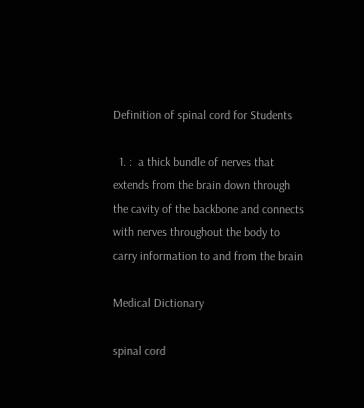Definition of spinal cord for Students

  1. :  a thick bundle of nerves that extends from the brain down through the cavity of the backbone and connects with nerves throughout the body to carry information to and from the brain

Medical Dictionary

spinal cord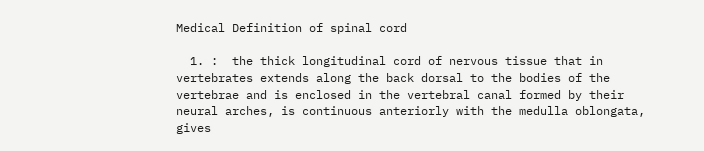Medical Definition of spinal cord

  1. :  the thick longitudinal cord of nervous tissue that in vertebrates extends along the back dorsal to the bodies of the vertebrae and is enclosed in the vertebral canal formed by their neural arches, is continuous anteriorly with the medulla oblongata, gives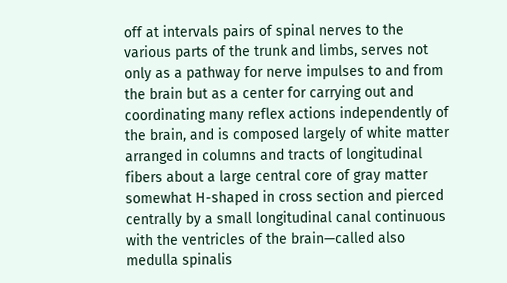off at intervals pairs of spinal nerves to the various parts of the trunk and limbs, serves not only as a pathway for nerve impulses to and from the brain but as a center for carrying out and coordinating many reflex actions independently of the brain, and is composed largely of white matter arranged in columns and tracts of longitudinal fibers about a large central core of gray matter somewhat H-shaped in cross section and pierced centrally by a small longitudinal canal continuous with the ventricles of the brain—called also medulla spinalis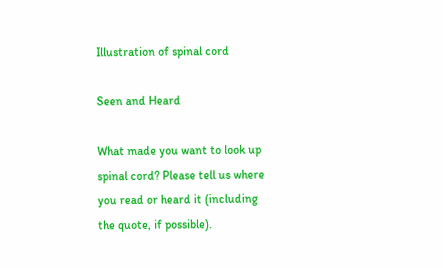Illustration of spinal cord

Seen and Heard

What made you want to look up spinal cord? Please tell us where you read or heard it (including the quote, if possible).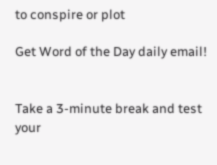to conspire or plot

Get Word of the Day daily email!


Take a 3-minute break and test your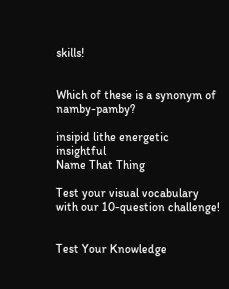skills!


Which of these is a synonym of namby-pamby?

insipid lithe energetic insightful
Name That Thing

Test your visual vocabulary with our 10-question challenge!


Test Your Knowledge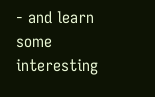- and learn some interesting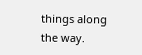things along the way.